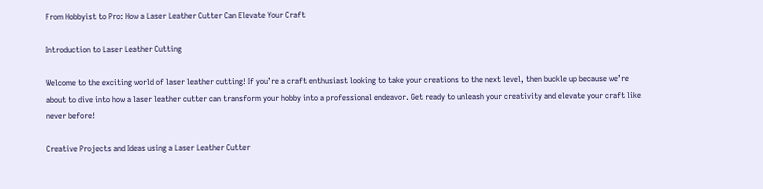From Hobbyist to Pro: How a Laser Leather Cutter Can Elevate Your Craft

Introduction to Laser Leather Cutting

Welcome to the exciting world of laser leather cutting! If you’re a craft enthusiast looking to take your creations to the next level, then buckle up because we’re about to dive into how a laser leather cutter can transform your hobby into a professional endeavor. Get ready to unleash your creativity and elevate your craft like never before!

Creative Projects and Ideas using a Laser Leather Cutter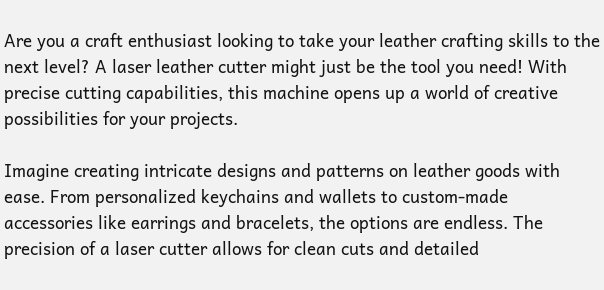Are you a craft enthusiast looking to take your leather crafting skills to the next level? A laser leather cutter might just be the tool you need! With precise cutting capabilities, this machine opens up a world of creative possibilities for your projects.

Imagine creating intricate designs and patterns on leather goods with ease. From personalized keychains and wallets to custom-made accessories like earrings and bracelets, the options are endless. The precision of a laser cutter allows for clean cuts and detailed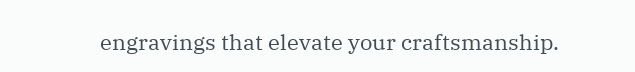engravings that elevate your craftsmanship.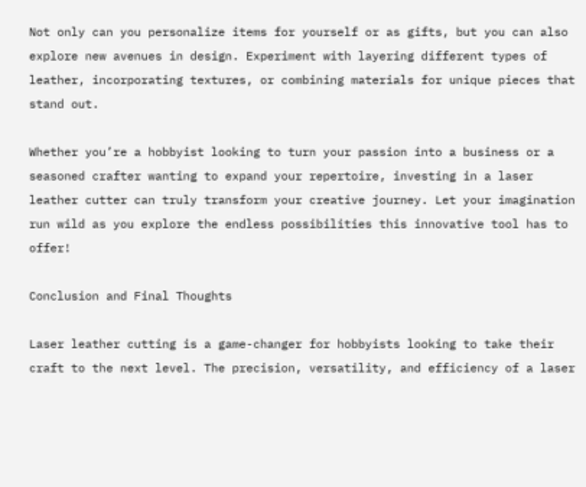Not only can you personalize items for yourself or as gifts, but you can also explore new avenues in design. Experiment with layering different types of leather, incorporating textures, or combining materials for unique pieces that stand out.

Whether you’re a hobbyist looking to turn your passion into a business or a seasoned crafter wanting to expand your repertoire, investing in a laser leather cutter can truly transform your creative journey. Let your imagination run wild as you explore the endless possibilities this innovative tool has to offer!

Conclusion and Final Thoughts

Laser leather cutting is a game-changer for hobbyists looking to take their craft to the next level. The precision, versatility, and efficiency of a laser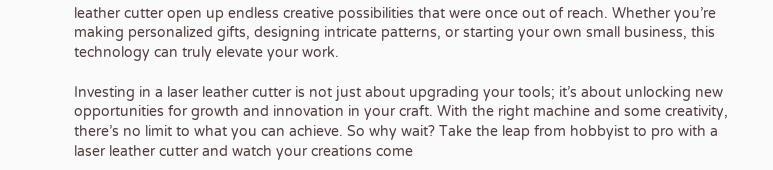leather cutter open up endless creative possibilities that were once out of reach. Whether you’re making personalized gifts, designing intricate patterns, or starting your own small business, this technology can truly elevate your work.

Investing in a laser leather cutter is not just about upgrading your tools; it’s about unlocking new opportunities for growth and innovation in your craft. With the right machine and some creativity, there’s no limit to what you can achieve. So why wait? Take the leap from hobbyist to pro with a laser leather cutter and watch your creations come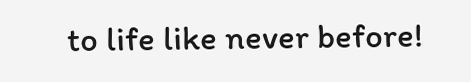to life like never before!